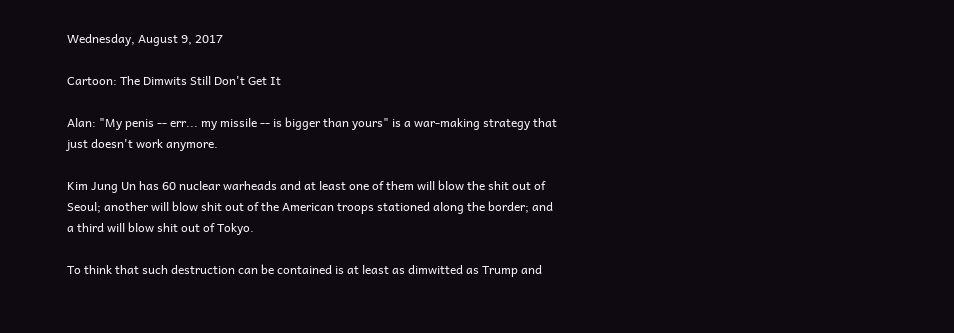Wednesday, August 9, 2017

Cartoon: The Dimwits Still Don't Get It

Alan: "My penis -- err... my missile -- is bigger than yours" is a war-making strategy that just doesn't work anymore.

Kim Jung Un has 60 nuclear warheads and at least one of them will blow the shit out of Seoul; another will blow shit out of the American troops stationed along the border; and a third will blow shit out of Tokyo.

To think that such destruction can be contained is at least as dimwitted as Trump and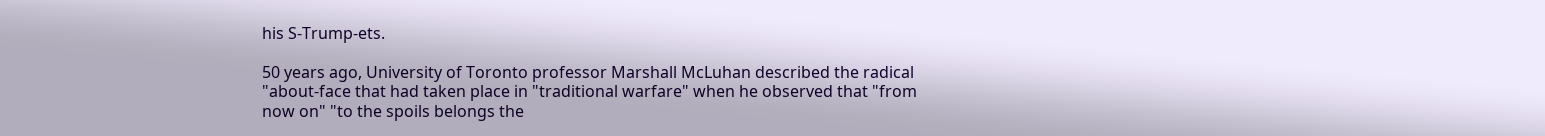his S-Trump-ets.

50 years ago, University of Toronto professor Marshall McLuhan described the radical "about-face that had taken place in "traditional warfare" when he observed that "from now on" "to the spoils belongs the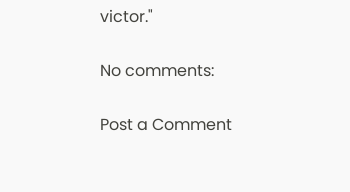victor."

No comments:

Post a Comment